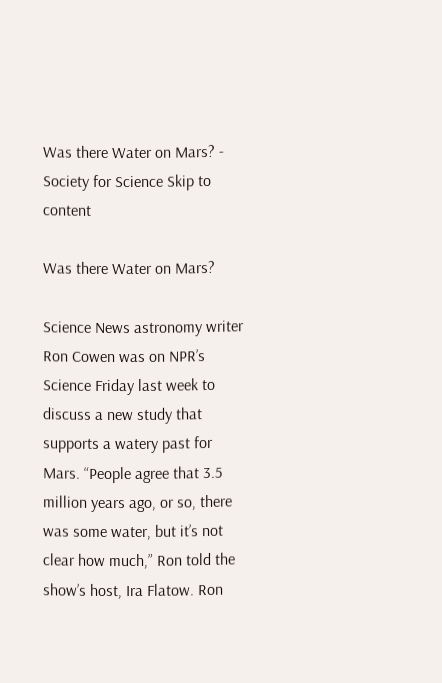Was there Water on Mars? - Society for Science Skip to content

Was there Water on Mars?

Science News astronomy writer Ron Cowen was on NPR’s Science Friday last week to discuss a new study that supports a watery past for Mars. “People agree that 3.5 million years ago, or so, there was some water, but it’s not clear how much,” Ron told the show’s host, Ira Flatow. Ron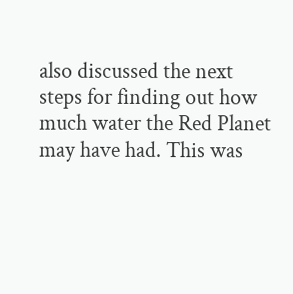also discussed the next steps for finding out how much water the Red Planet may have had. This was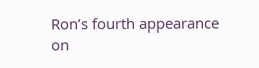Ron’s fourth appearance on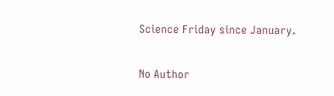Science Friday since January.


No Author